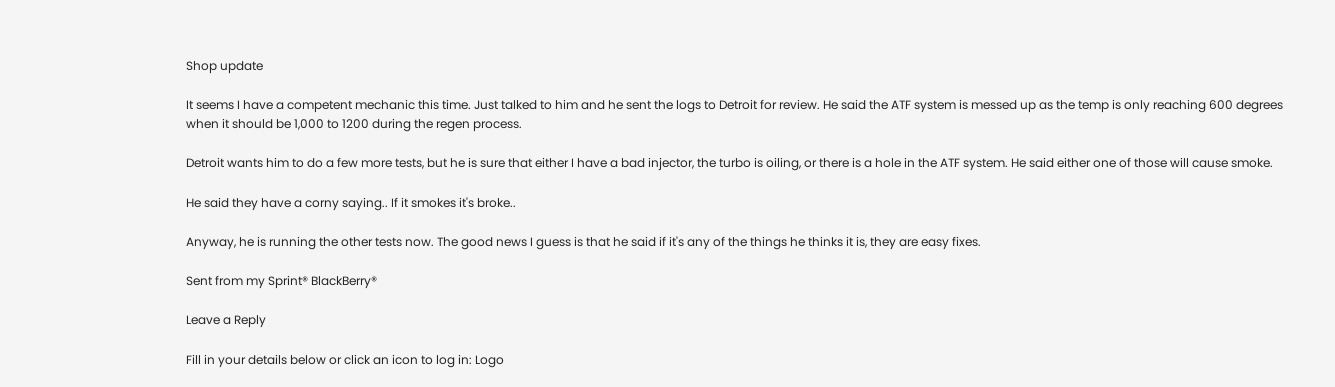Shop update

It seems I have a competent mechanic this time. Just talked to him and he sent the logs to Detroit for review. He said the ATF system is messed up as the temp is only reaching 600 degrees when it should be 1,000 to 1200 during the regen process.

Detroit wants him to do a few more tests, but he is sure that either I have a bad injector, the turbo is oiling, or there is a hole in the ATF system. He said either one of those will cause smoke.

He said they have a corny saying.. If it smokes it's broke..

Anyway, he is running the other tests now. The good news I guess is that he said if it's any of the things he thinks it is, they are easy fixes.

Sent from my Sprint® BlackBerry®

Leave a Reply

Fill in your details below or click an icon to log in: Logo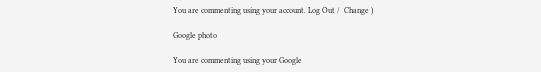You are commenting using your account. Log Out /  Change )

Google photo

You are commenting using your Google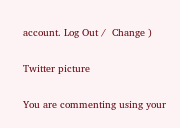account. Log Out /  Change )

Twitter picture

You are commenting using your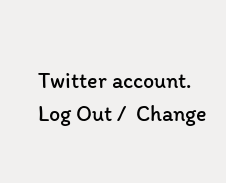Twitter account. Log Out /  Change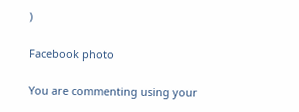)

Facebook photo

You are commenting using your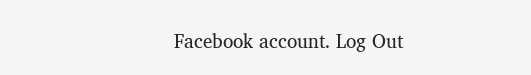Facebook account. Log Out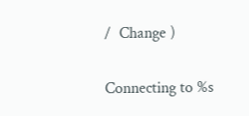/  Change )

Connecting to %s